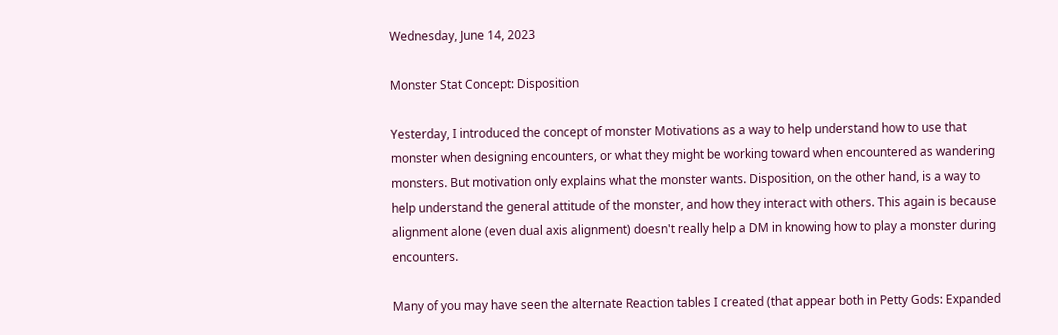Wednesday, June 14, 2023

Monster Stat Concept: Disposition

Yesterday, I introduced the concept of monster Motivations as a way to help understand how to use that monster when designing encounters, or what they might be working toward when encountered as wandering monsters. But motivation only explains what the monster wants. Disposition, on the other hand, is a way to help understand the general attitude of the monster, and how they interact with others. This again is because alignment alone (even dual axis alignment) doesn't really help a DM in knowing how to play a monster during encounters.

Many of you may have seen the alternate Reaction tables I created (that appear both in Petty Gods: Expanded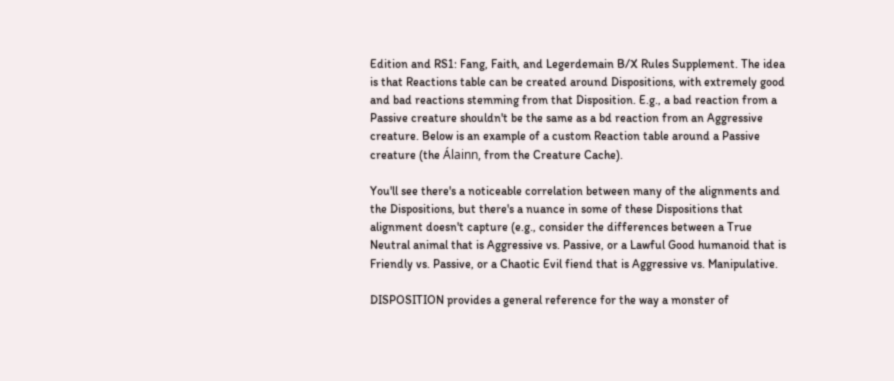Edition and RS1: Fang, Faith, and Legerdemain B/X Rules Supplement. The idea is that Reactions table can be created around Dispositions, with extremely good and bad reactions stemming from that Disposition. E.g., a bad reaction from a Passive creature shouldn't be the same as a bd reaction from an Aggressive creature. Below is an example of a custom Reaction table around a Passive creature (the Álainn, from the Creature Cache).

You'll see there's a noticeable correlation between many of the alignments and the Dispositions, but there's a nuance in some of these Dispositions that alignment doesn't capture (e.g., consider the differences between a True Neutral animal that is Aggressive vs. Passive, or a Lawful Good humanoid that is Friendly vs. Passive, or a Chaotic Evil fiend that is Aggressive vs. Manipulative.

DISPOSITION provides a general reference for the way a monster of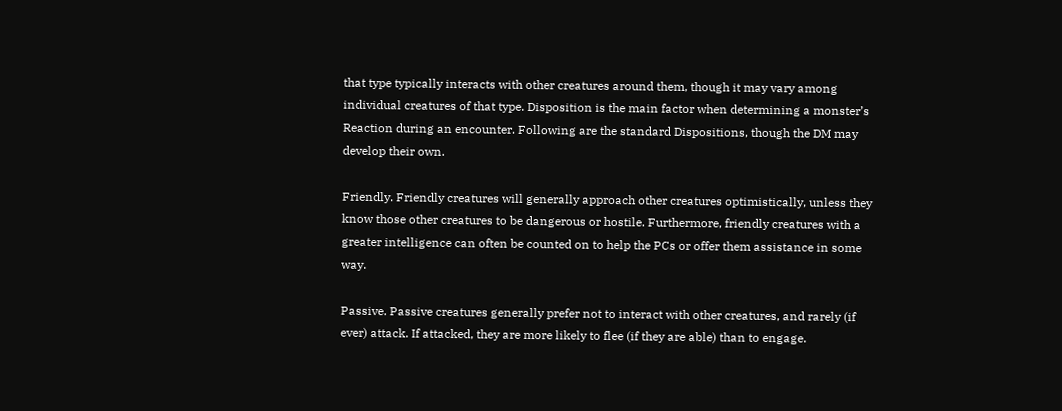that type typically interacts with other creatures around them, though it may vary among individual creatures of that type. Disposition is the main factor when determining a monster’s Reaction during an encounter. Following are the standard Dispositions, though the DM may develop their own.

Friendly. Friendly creatures will generally approach other creatures optimistically, unless they know those other creatures to be dangerous or hostile. Furthermore, friendly creatures with a greater intelligence can often be counted on to help the PCs or offer them assistance in some way.

Passive. Passive creatures generally prefer not to interact with other creatures, and rarely (if ever) attack. If attacked, they are more likely to flee (if they are able) than to engage.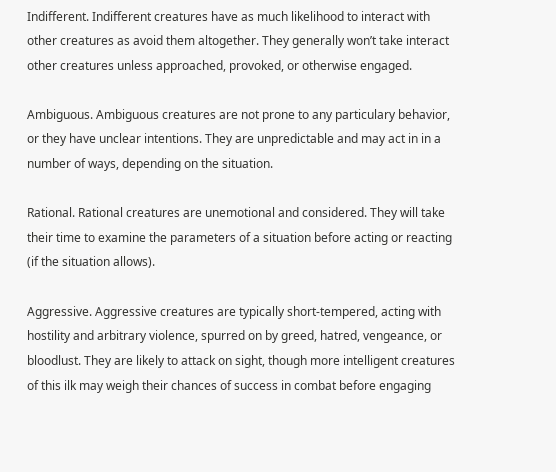Indifferent. Indifferent creatures have as much likelihood to interact with other creatures as avoid them altogether. They generally won’t take interact other creatures unless approached, provoked, or otherwise engaged.

Ambiguous. Ambiguous creatures are not prone to any particulary behavior, or they have unclear intentions. They are unpredictable and may act in in a number of ways, depending on the situation.

Rational. Rational creatures are unemotional and considered. They will take their time to examine the parameters of a situation before acting or reacting (if the situation allows).

Aggressive. Aggressive creatures are typically short-tempered, acting with hostility and arbitrary violence, spurred on by greed, hatred, vengeance, or bloodlust. They are likely to attack on sight, though more intelligent creatures of this ilk may weigh their chances of success in combat before engaging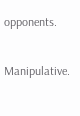opponents.

Manipulative.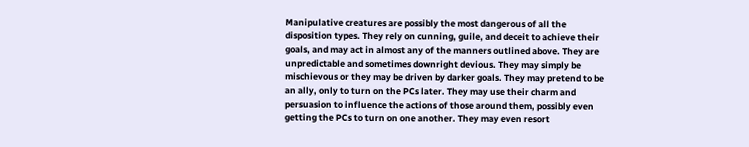Manipulative creatures are possibly the most dangerous of all the disposition types. They rely on cunning, guile, and deceit to achieve their goals, and may act in almost any of the manners outlined above. They are unpredictable and sometimes downright devious. They may simply be mischievous or they may be driven by darker goals. They may pretend to be an ally, only to turn on the PCs later. They may use their charm and persuasion to influence the actions of those around them, possibly even getting the PCs to turn on one another. They may even resort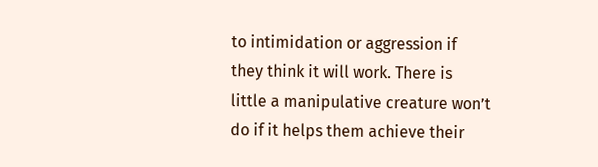to intimidation or aggression if they think it will work. There is little a manipulative creature won’t do if it helps them achieve their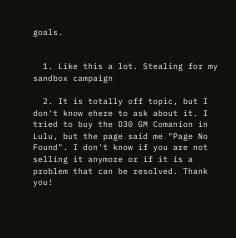goals.


  1. Like this a lot. Stealing for my sandbox campaign

  2. It is totally off topic, but I don't know ehere to ask about it. I tried to buy the D30 GM Comanion in Lulu, but the page said me "Page No Found". I don't know if you are not selling it anymore or if it is a problem that can be resolved. Thank you!